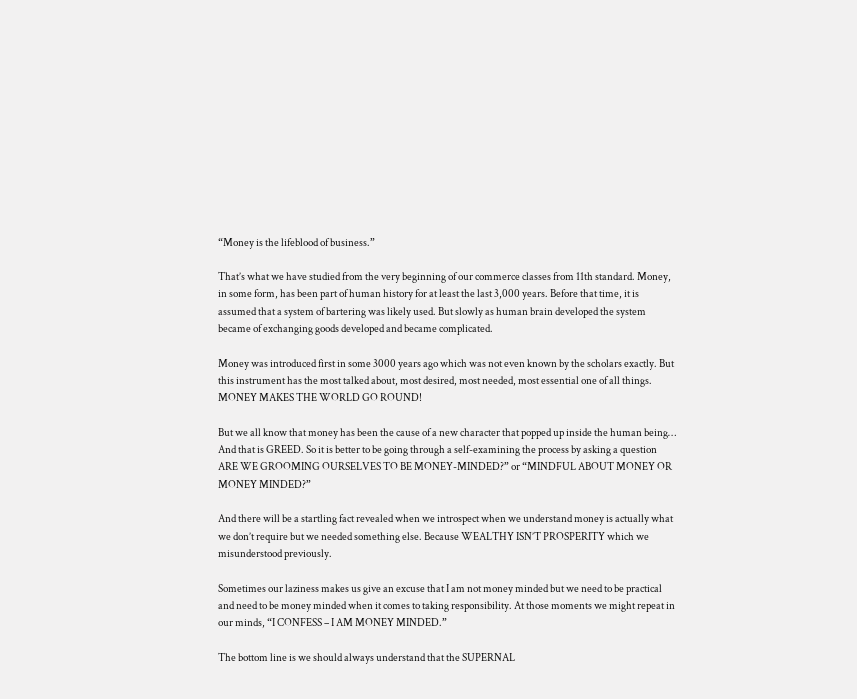“Money is the lifeblood of business.”

That’s what we have studied from the very beginning of our commerce classes from 11th standard. Money, in some form, has been part of human history for at least the last 3,000 years. Before that time, it is assumed that a system of bartering was likely used. But slowly as human brain developed the system became of exchanging goods developed and became complicated.

Money was introduced first in some 3000 years ago which was not even known by the scholars exactly. But this instrument has the most talked about, most desired, most needed, most essential one of all things. MONEY MAKES THE WORLD GO ROUND!

But we all know that money has been the cause of a new character that popped up inside the human being… And that is GREED. So it is better to be going through a self-examining the process by asking a question ARE WE GROOMING OURSELVES TO BE MONEY-MINDED?” or “MINDFUL ABOUT MONEY OR MONEY MINDED?”

And there will be a startling fact revealed when we introspect when we understand money is actually what we don’t require but we needed something else. Because WEALTHY ISN’T PROSPERITY which we misunderstood previously.

Sometimes our laziness makes us give an excuse that I am not money minded but we need to be practical and need to be money minded when it comes to taking responsibility. At those moments we might repeat in our minds, “I CONFESS – I AM MONEY MINDED.”

The bottom line is we should always understand that the SUPERNAL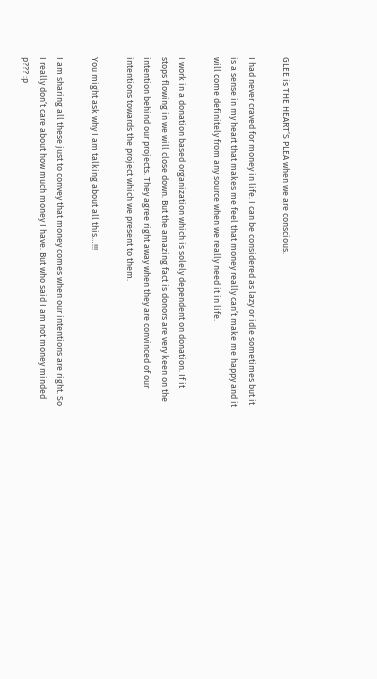GLEE is THE HEART’S PLEA when we are conscious.

I had never craved for money in life. I can be considered as lazy or idle sometimes but it is a sense in my heart that makes me feel that money really can’t make me happy and it will come definitely from any source when we really need it in life.

I work in a donation based organization which is solely dependent on donation. If it stops flowing in we will close down. But the amazing fact is donors are very keen on the intention behind our projects. They agree right away when they are convinced of our intentions towards the project which we present to them.

You might ask why I am talking about all this…!!!

I am sharing all these just to convey that money comes when our intentions are right. So I really don’t care about how much money I have. But who said I am not money minded p??? :p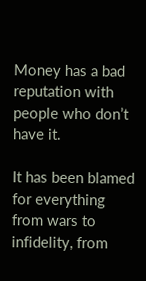Money has a bad reputation with people who don’t have it.

It has been blamed for everything from wars to infidelity, from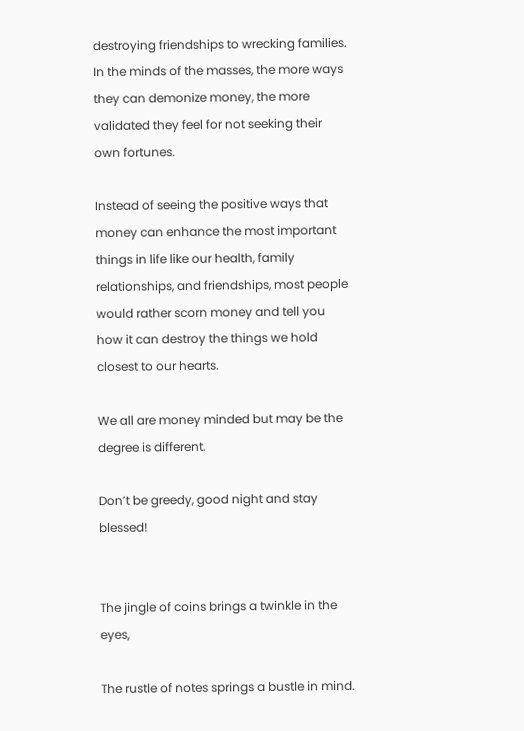destroying friendships to wrecking families. In the minds of the masses, the more ways they can demonize money, the more validated they feel for not seeking their own fortunes.

Instead of seeing the positive ways that money can enhance the most important things in life like our health, family relationships, and friendships, most people would rather scorn money and tell you how it can destroy the things we hold closest to our hearts.

We all are money minded but may be the degree is different.

Don’t be greedy, good night and stay blessed!


The jingle of coins brings a twinkle in the eyes,

The rustle of notes springs a bustle in mind.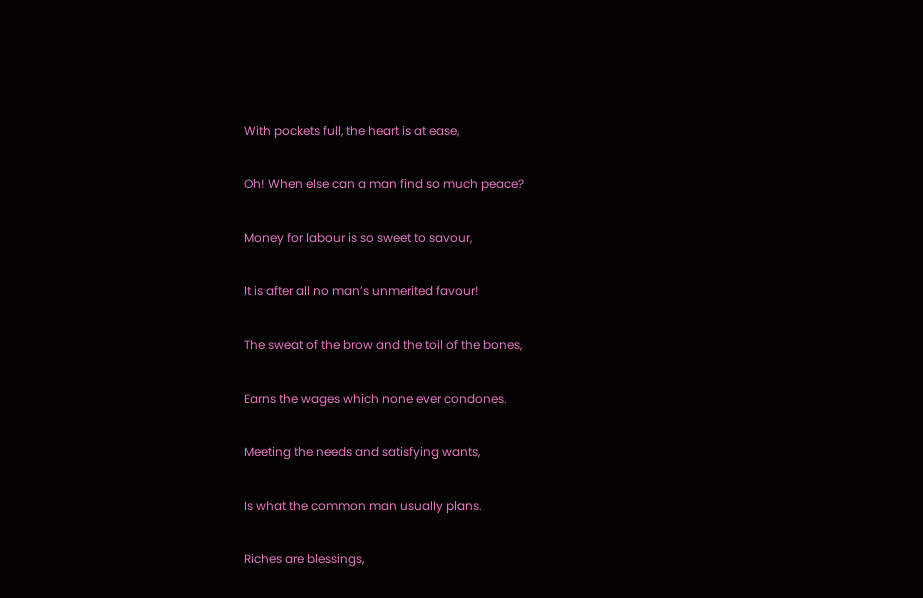With pockets full, the heart is at ease,

Oh! When else can a man find so much peace?

Money for labour is so sweet to savour,

It is after all no man’s unmerited favour!

The sweat of the brow and the toil of the bones,

Earns the wages which none ever condones.

Meeting the needs and satisfying wants,

Is what the common man usually plans.

Riches are blessings,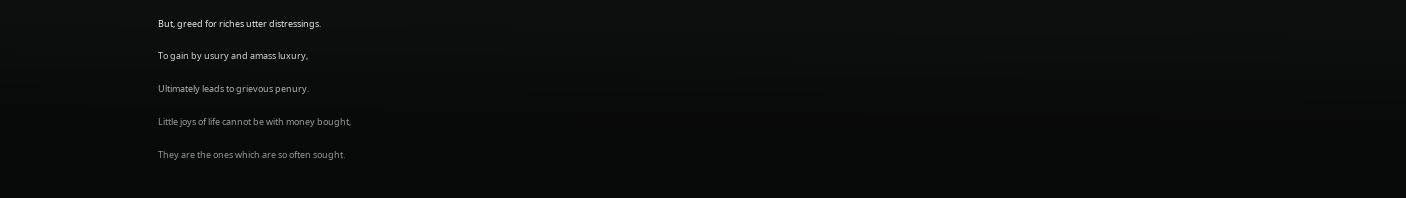But, greed for riches utter distressings.

To gain by usury and amass luxury,

Ultimately leads to grievous penury.

Little joys of life cannot be with money bought,

They are the ones which are so often sought.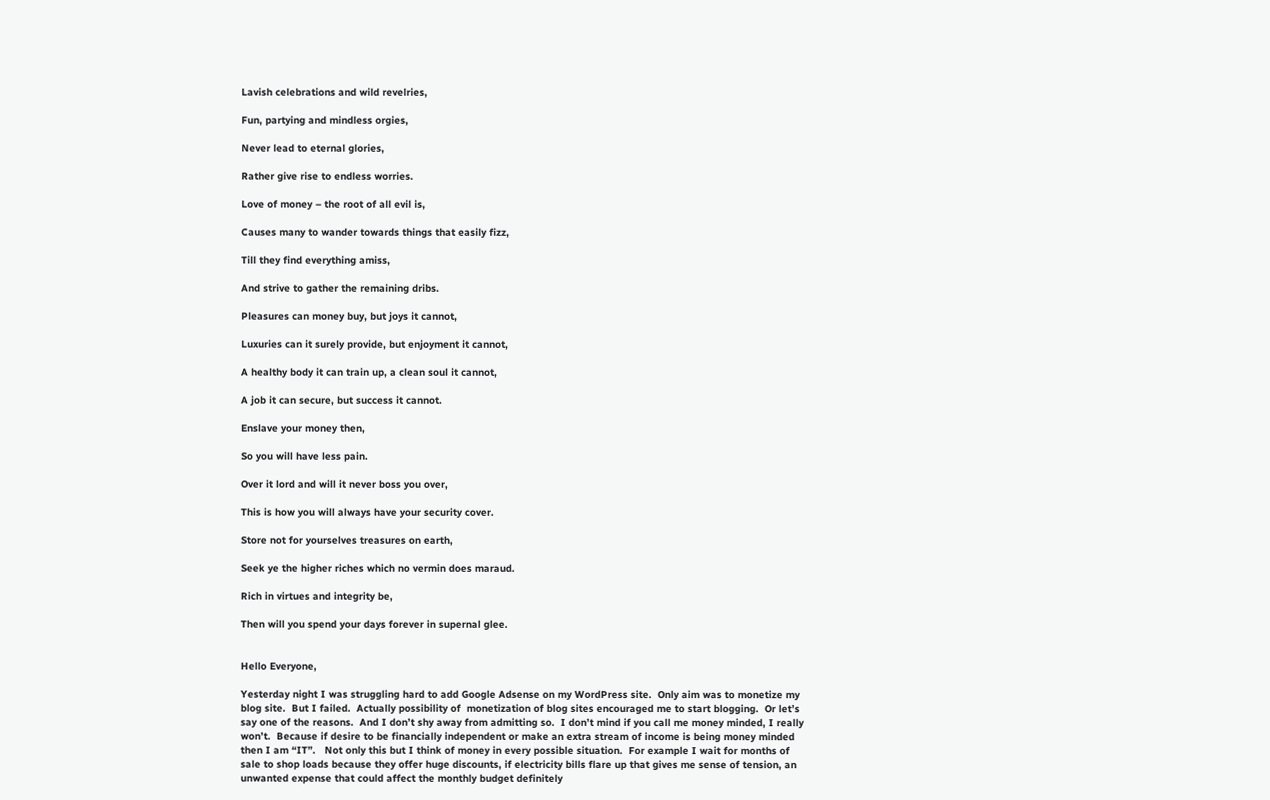Lavish celebrations and wild revelries,

Fun, partying and mindless orgies,

Never lead to eternal glories,

Rather give rise to endless worries.

Love of money – the root of all evil is,

Causes many to wander towards things that easily fizz,

Till they find everything amiss,

And strive to gather the remaining dribs.

Pleasures can money buy, but joys it cannot,

Luxuries can it surely provide, but enjoyment it cannot,

A healthy body it can train up, a clean soul it cannot,

A job it can secure, but success it cannot.

Enslave your money then,

So you will have less pain.

Over it lord and will it never boss you over,

This is how you will always have your security cover.

Store not for yourselves treasures on earth,

Seek ye the higher riches which no vermin does maraud.

Rich in virtues and integrity be,

Then will you spend your days forever in supernal glee.


Hello Everyone,

Yesterday night I was struggling hard to add Google Adsense on my WordPress site.  Only aim was to monetize my blog site.  But I failed.  Actually possibility of  monetization of blog sites encouraged me to start blogging.  Or let’s say one of the reasons.  And I don’t shy away from admitting so.  I don’t mind if you call me money minded, I really won’t.  Because if desire to be financially independent or make an extra stream of income is being money minded then I am “IT”.   Not only this but I think of money in every possible situation.  For example I wait for months of sale to shop loads because they offer huge discounts, if electricity bills flare up that gives me sense of tension, an unwanted expense that could affect the monthly budget definitely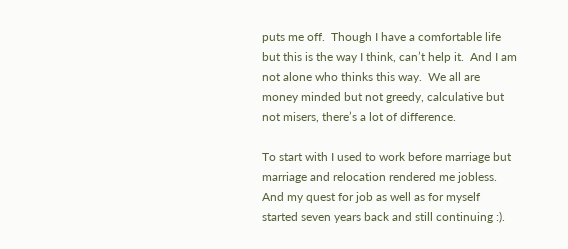puts me off.  Though I have a comfortable life but this is the way I think, can’t help it.  And I am not alone who thinks this way.  We all are money minded but not greedy, calculative but not misers, there’s a lot of difference.

To start with I used to work before marriage but marriage and relocation rendered me jobless.  And my quest for job as well as for myself started seven years back and still continuing :).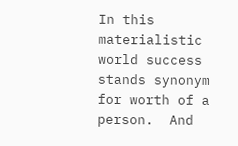In this materialistic world success stands synonym for worth of a person.  And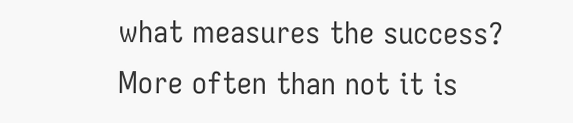what measures the success?  More often than not it is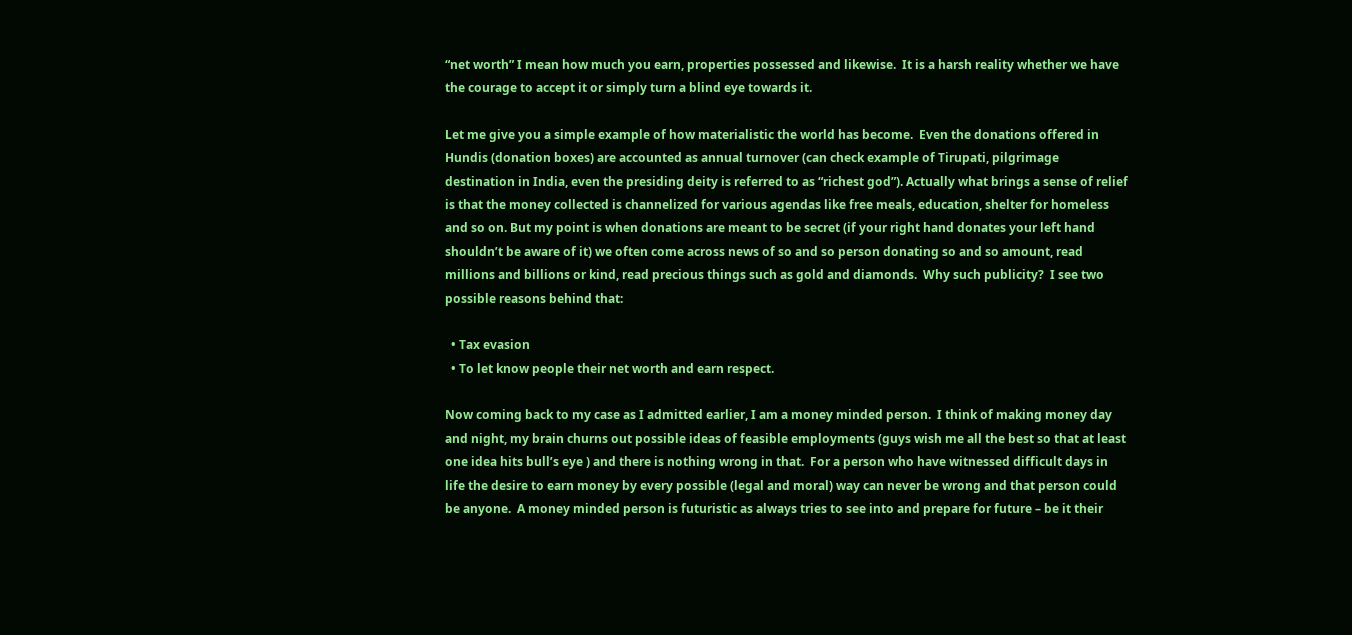“net worth” I mean how much you earn, properties possessed and likewise.  It is a harsh reality whether we have the courage to accept it or simply turn a blind eye towards it.

Let me give you a simple example of how materialistic the world has become.  Even the donations offered in Hundis (donation boxes) are accounted as annual turnover (can check example of Tirupati, pilgrimage destination in India, even the presiding deity is referred to as “richest god”). Actually what brings a sense of relief is that the money collected is channelized for various agendas like free meals, education, shelter for homeless and so on. But my point is when donations are meant to be secret (if your right hand donates your left hand shouldn’t be aware of it) we often come across news of so and so person donating so and so amount, read millions and billions or kind, read precious things such as gold and diamonds.  Why such publicity?  I see two possible reasons behind that:

  • Tax evasion
  • To let know people their net worth and earn respect.

Now coming back to my case as I admitted earlier, I am a money minded person.  I think of making money day and night, my brain churns out possible ideas of feasible employments (guys wish me all the best so that at least one idea hits bull’s eye ) and there is nothing wrong in that.  For a person who have witnessed difficult days in life the desire to earn money by every possible (legal and moral) way can never be wrong and that person could be anyone.  A money minded person is futuristic as always tries to see into and prepare for future – be it their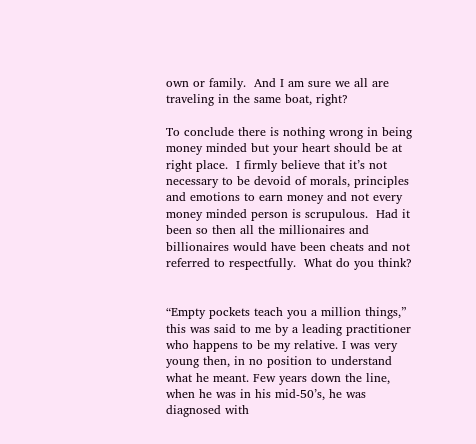own or family.  And I am sure we all are traveling in the same boat, right?

To conclude there is nothing wrong in being money minded but your heart should be at right place.  I firmly believe that it’s not necessary to be devoid of morals, principles and emotions to earn money and not every money minded person is scrupulous.  Had it been so then all the millionaires and billionaires would have been cheats and not referred to respectfully.  What do you think?


“Empty pockets teach you a million things,” this was said to me by a leading practitioner who happens to be my relative. I was very young then, in no position to understand what he meant. Few years down the line, when he was in his mid-50’s, he was diagnosed with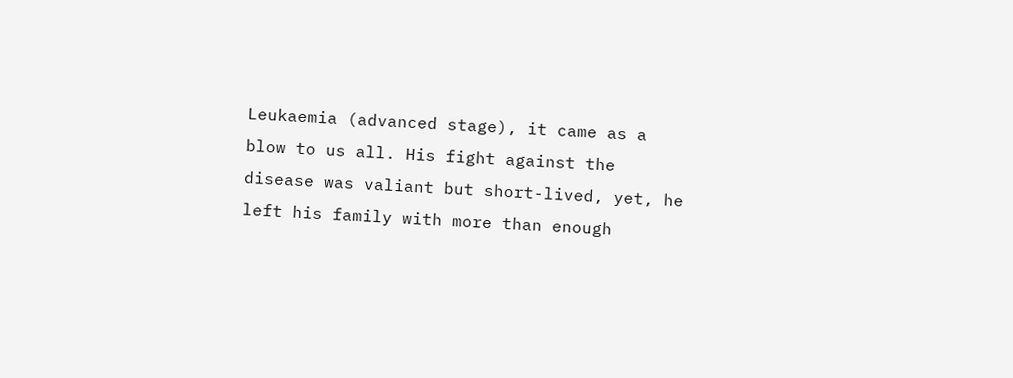Leukaemia (advanced stage), it came as a blow to us all. His fight against the disease was valiant but short-lived, yet, he left his family with more than enough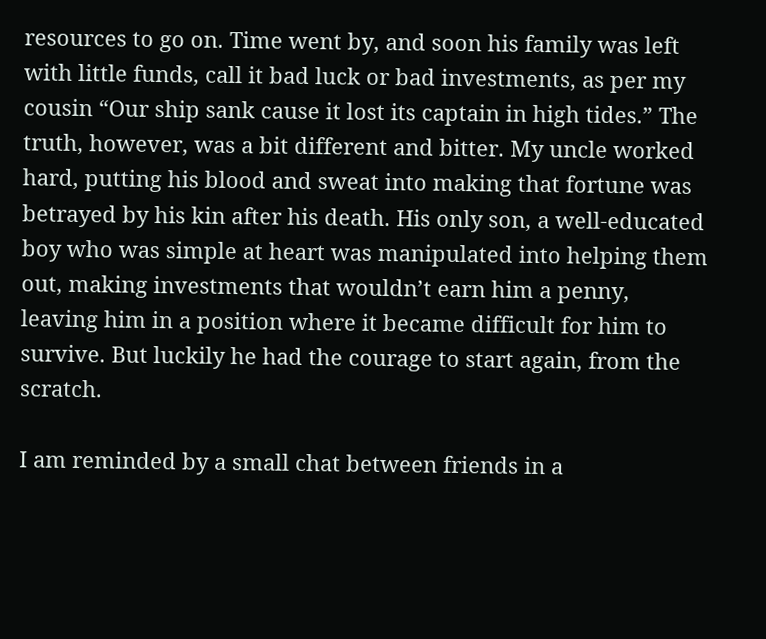resources to go on. Time went by, and soon his family was left with little funds, call it bad luck or bad investments, as per my cousin “Our ship sank cause it lost its captain in high tides.” The truth, however, was a bit different and bitter. My uncle worked hard, putting his blood and sweat into making that fortune was betrayed by his kin after his death. His only son, a well-educated boy who was simple at heart was manipulated into helping them out, making investments that wouldn’t earn him a penny, leaving him in a position where it became difficult for him to survive. But luckily he had the courage to start again, from the scratch.

I am reminded by a small chat between friends in a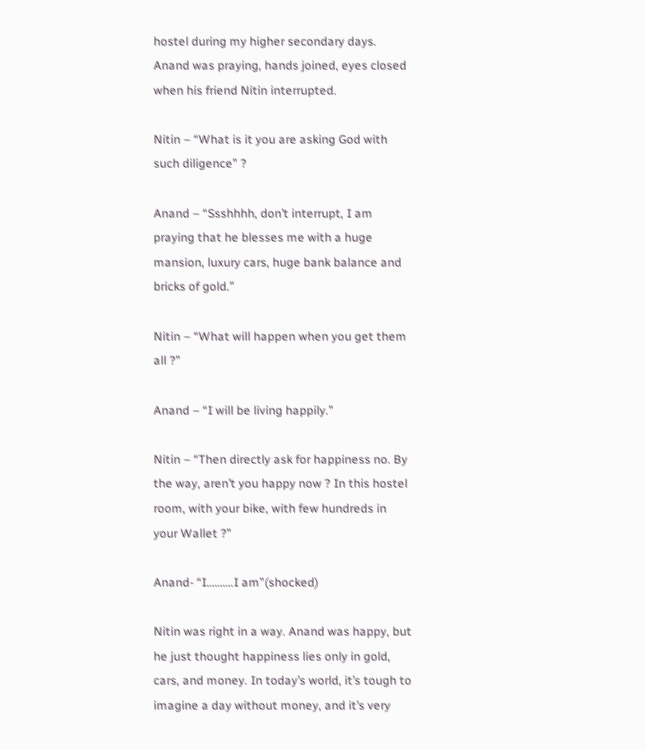hostel during my higher secondary days. Anand was praying, hands joined, eyes closed when his friend Nitin interrupted.

Nitin – “What is it you are asking God with such diligence” ?

Anand – “Ssshhhh, don’t interrupt, I am praying that he blesses me with a huge mansion, luxury cars, huge bank balance and bricks of gold.”

Nitin – “What will happen when you get them all ?”

Anand – “I will be living happily.”

Nitin – “Then directly ask for happiness no. By the way, aren’t you happy now ? In this hostel room, with your bike, with few hundreds in your Wallet ?”

Anand- “I……….I am”(shocked)

Nitin was right in a way. Anand was happy, but he just thought happiness lies only in gold, cars, and money. In today’s world, it’s tough to imagine a day without money, and it’s very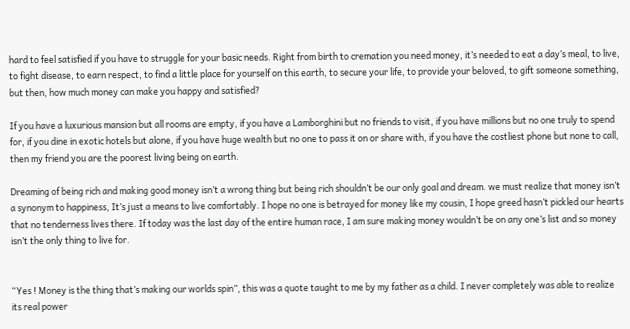hard to feel satisfied if you have to struggle for your basic needs. Right from birth to cremation you need money, it’s needed to eat a day’s meal, to live, to fight disease, to earn respect, to find a little place for yourself on this earth, to secure your life, to provide your beloved, to gift someone something, but then, how much money can make you happy and satisfied?

If you have a luxurious mansion but all rooms are empty, if you have a Lamborghini but no friends to visit, if you have millions but no one truly to spend for, if you dine in exotic hotels but alone, if you have huge wealth but no one to pass it on or share with, if you have the costliest phone but none to call, then my friend you are the poorest living being on earth.

Dreaming of being rich and making good money isn’t a wrong thing but being rich shouldn’t be our only goal and dream. we must realize that money isn’t a synonym to happiness, It’s just a means to live comfortably. I hope no one is betrayed for money like my cousin, I hope greed hasn’t pickled our hearts that no tenderness lives there. If today was the last day of the entire human race, I am sure making money wouldn’t be on any one’s list and so money isn’t the only thing to live for.


“Yes ! Money is the thing that’s making our worlds spin”, this was a quote taught to me by my father as a child. I never completely was able to realize its real power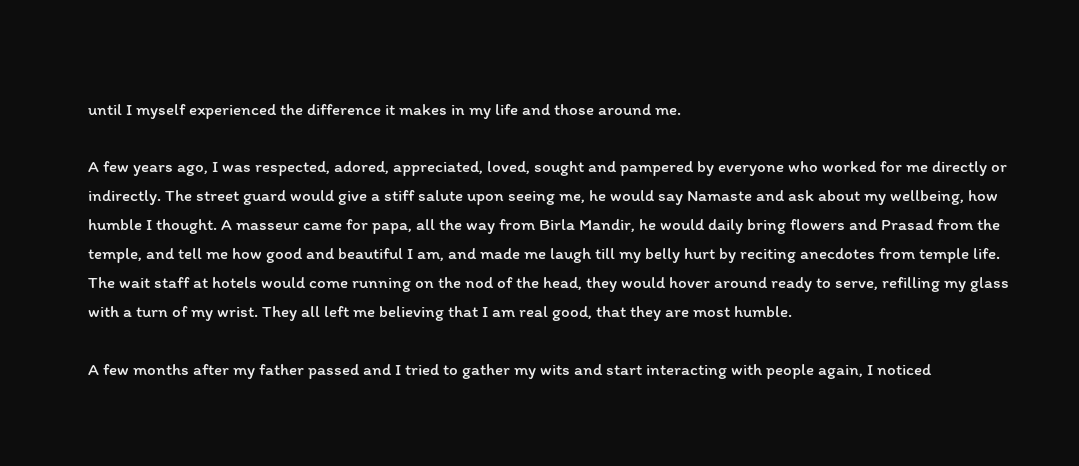until I myself experienced the difference it makes in my life and those around me.

A few years ago, I was respected, adored, appreciated, loved, sought and pampered by everyone who worked for me directly or indirectly. The street guard would give a stiff salute upon seeing me, he would say Namaste and ask about my wellbeing, how humble I thought. A masseur came for papa, all the way from Birla Mandir, he would daily bring flowers and Prasad from the temple, and tell me how good and beautiful I am, and made me laugh till my belly hurt by reciting anecdotes from temple life. The wait staff at hotels would come running on the nod of the head, they would hover around ready to serve, refilling my glass with a turn of my wrist. They all left me believing that I am real good, that they are most humble.

A few months after my father passed and I tried to gather my wits and start interacting with people again, I noticed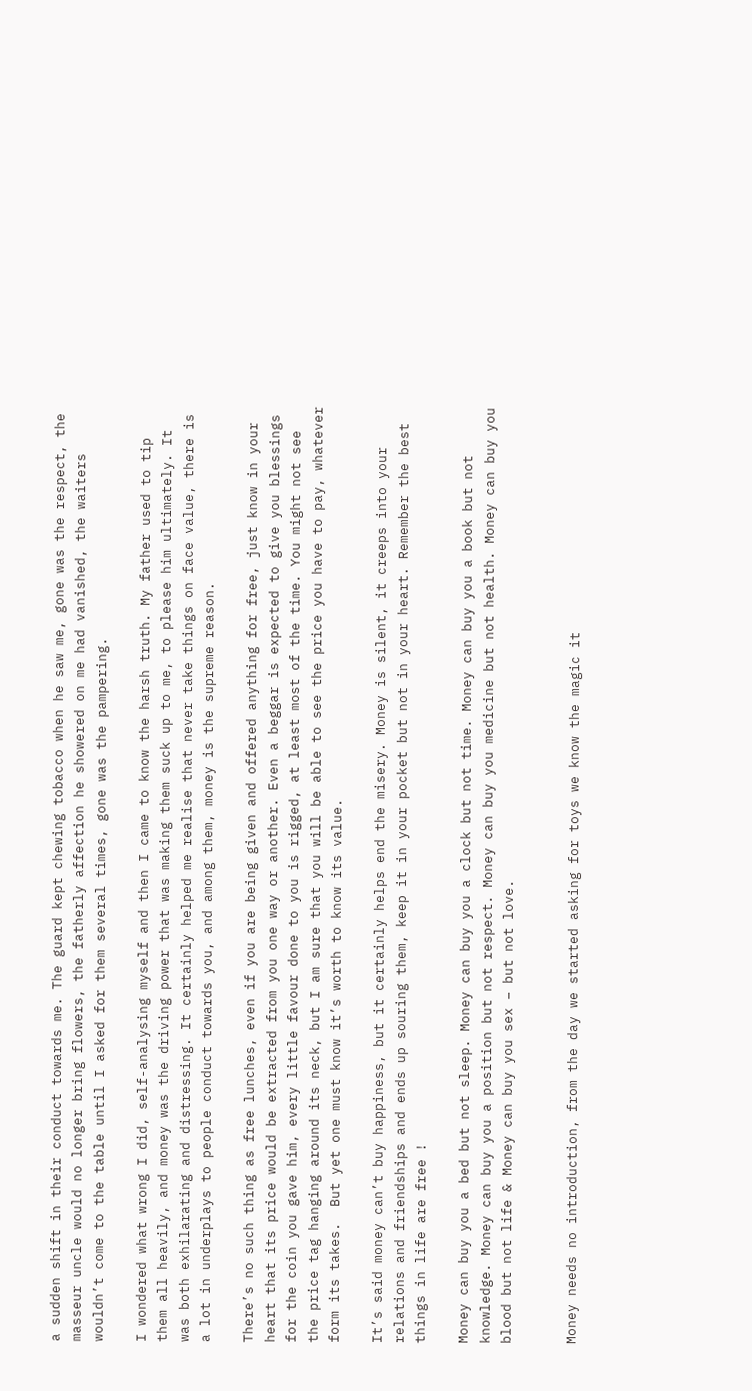a sudden shift in their conduct towards me. The guard kept chewing tobacco when he saw me, gone was the respect, the masseur uncle would no longer bring flowers, the fatherly affection he showered on me had vanished, the waiters wouldn’t come to the table until I asked for them several times, gone was the pampering.

I wondered what wrong I did, self-analysing myself and then I came to know the harsh truth. My father used to tip them all heavily, and money was the driving power that was making them suck up to me, to please him ultimately. It was both exhilarating and distressing. It certainly helped me realise that never take things on face value, there is a lot in underplays to people conduct towards you, and among them, money is the supreme reason.

There’s no such thing as free lunches, even if you are being given and offered anything for free, just know in your heart that its price would be extracted from you one way or another. Even a beggar is expected to give you blessings for the coin you gave him, every little favour done to you is rigged, at least most of the time. You might not see the price tag hanging around its neck, but I am sure that you will be able to see the price you have to pay, whatever form its takes.  But yet one must know it’s worth to know its value.

It’s said money can’t buy happiness, but it certainly helps end the misery. Money is silent, it creeps into your relations and friendships and ends up souring them, keep it in your pocket but not in your heart. Remember the best things in life are free !

Money can buy you a bed but not sleep. Money can buy you a clock but not time. Money can buy you a book but not knowledge. Money can buy you a position but not respect. Money can buy you medicine but not health. Money can buy you blood but not life & Money can buy you sex – but not love.


Money needs no introduction, from the day we started asking for toys we know the magic it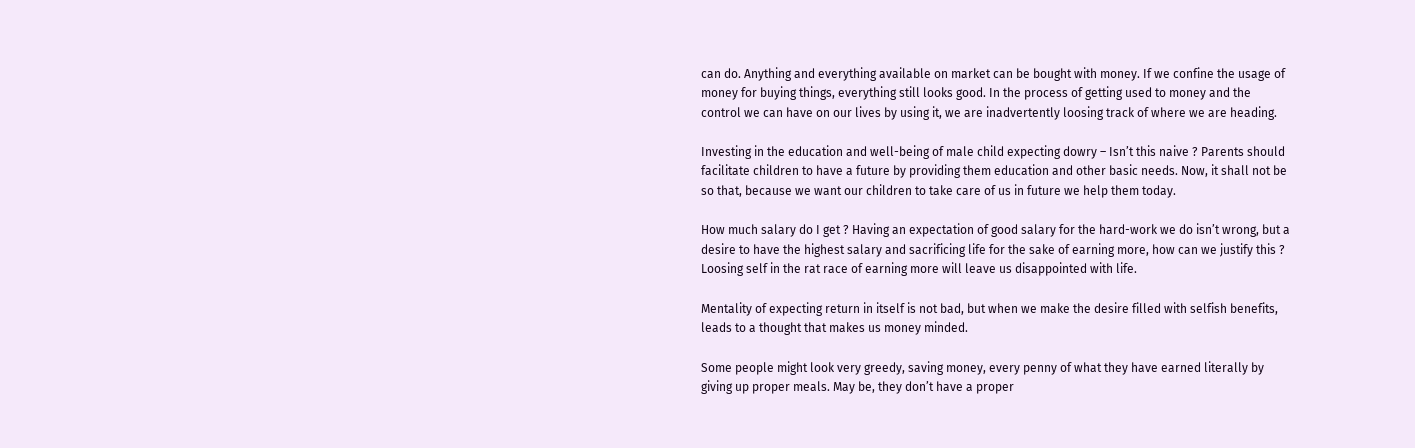can do. Anything and everything available on market can be bought with money. If we confine the usage of money for buying things, everything still looks good. In the process of getting used to money and the control we can have on our lives by using it, we are inadvertently loosing track of where we are heading.

Investing in the education and well-being of male child expecting dowry – Isn’t this naive ? Parents should facilitate children to have a future by providing them education and other basic needs. Now, it shall not be so that, because we want our children to take care of us in future we help them today.

How much salary do I get ? Having an expectation of good salary for the hard-work we do isn’t wrong, but a desire to have the highest salary and sacrificing life for the sake of earning more, how can we justify this ? Loosing self in the rat race of earning more will leave us disappointed with life.

Mentality of expecting return in itself is not bad, but when we make the desire filled with selfish benefits, leads to a thought that makes us money minded.

Some people might look very greedy, saving money, every penny of what they have earned literally by giving up proper meals. May be, they don’t have a proper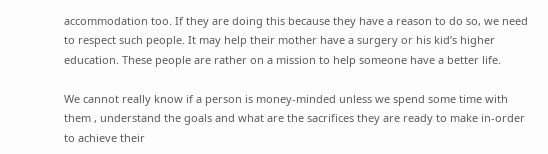accommodation too. If they are doing this because they have a reason to do so, we need to respect such people. It may help their mother have a surgery or his kid’s higher education. These people are rather on a mission to help someone have a better life.

We cannot really know if a person is money-minded unless we spend some time with them , understand the goals and what are the sacrifices they are ready to make in-order to achieve their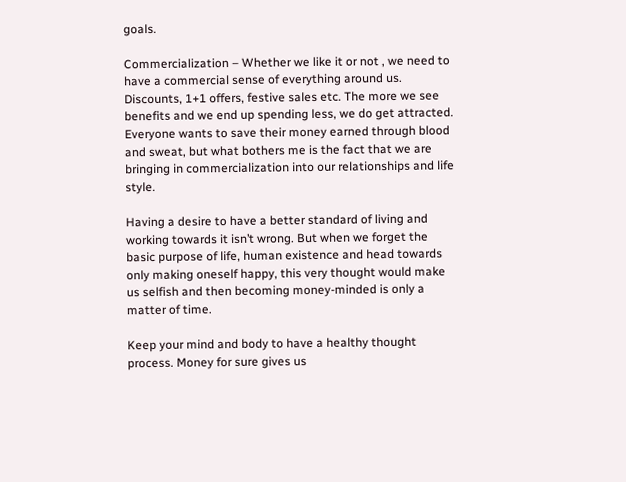goals.

Commercialization – Whether we like it or not , we need to have a commercial sense of everything around us. Discounts, 1+1 offers, festive sales etc. The more we see benefits and we end up spending less, we do get attracted. Everyone wants to save their money earned through blood and sweat, but what bothers me is the fact that we are bringing in commercialization into our relationships and life style.

Having a desire to have a better standard of living and working towards it isn’t wrong. But when we forget the basic purpose of life, human existence and head towards only making oneself happy, this very thought would make us selfish and then becoming money-minded is only a matter of time.

Keep your mind and body to have a healthy thought process. Money for sure gives us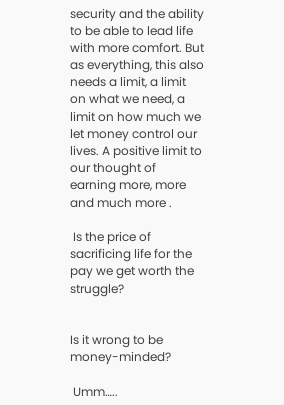security and the ability to be able to lead life with more comfort. But as everything, this also needs a limit, a limit on what we need, a limit on how much we let money control our lives. A positive limit to our thought of earning more, more and much more .

 Is the price of sacrificing life for the pay we get worth the struggle?


Is it wrong to be money-minded?

 Umm…..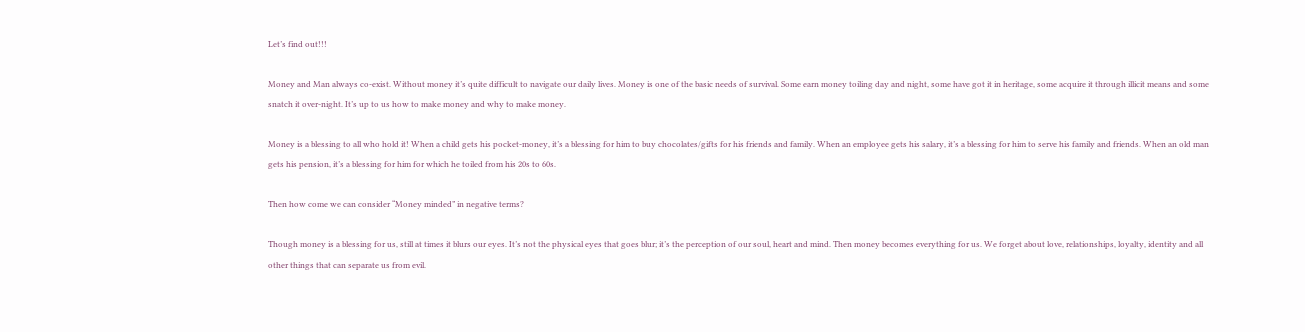Let’s find out!!!

Money and Man always co-exist. Without money it’s quite difficult to navigate our daily lives. Money is one of the basic needs of survival. Some earn money toiling day and night, some have got it in heritage, some acquire it through illicit means and some snatch it over-night. It’s up to us how to make money and why to make money.

Money is a blessing to all who hold it! When a child gets his pocket-money, it’s a blessing for him to buy chocolates/gifts for his friends and family. When an employee gets his salary, it’s a blessing for him to serve his family and friends. When an old man gets his pension, it’s a blessing for him for which he toiled from his 20s to 60s.

Then how come we can consider “Money minded” in negative terms?

Though money is a blessing for us, still at times it blurs our eyes. It’s not the physical eyes that goes blur; it’s the perception of our soul, heart and mind. Then money becomes everything for us. We forget about love, relationships, loyalty, identity and all other things that can separate us from evil.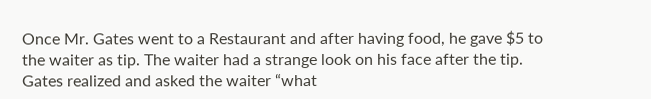Once Mr. Gates went to a Restaurant and after having food, he gave $5 to the waiter as tip. The waiter had a strange look on his face after the tip. Gates realized and asked the waiter “what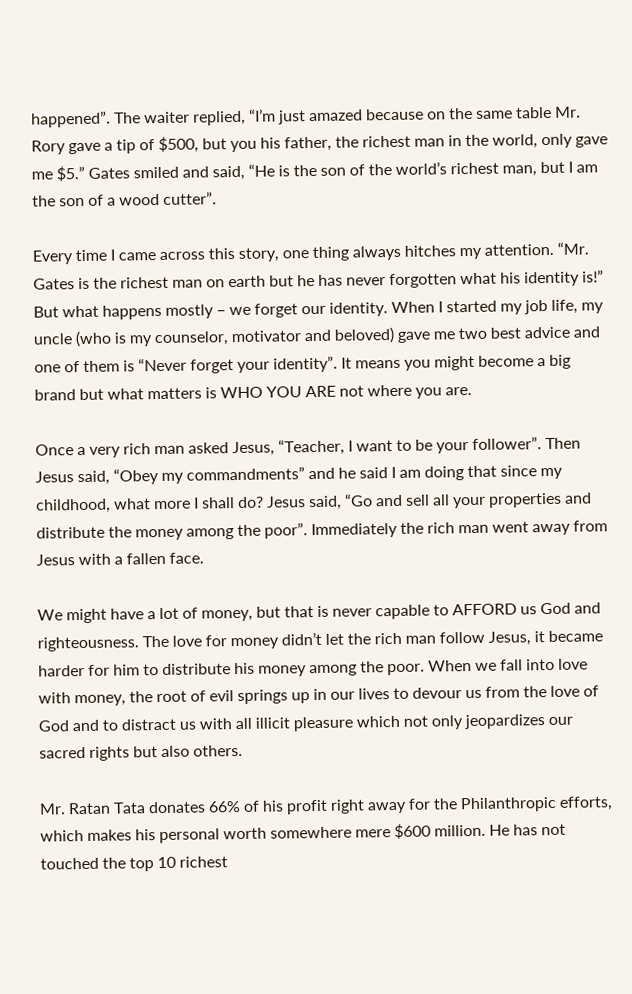happened”. The waiter replied, “I’m just amazed because on the same table Mr. Rory gave a tip of $500, but you his father, the richest man in the world, only gave me $5.” Gates smiled and said, “He is the son of the world’s richest man, but I am the son of a wood cutter”.

Every time I came across this story, one thing always hitches my attention. “Mr. Gates is the richest man on earth but he has never forgotten what his identity is!” But what happens mostly – we forget our identity. When I started my job life, my uncle (who is my counselor, motivator and beloved) gave me two best advice and one of them is “Never forget your identity”. It means you might become a big brand but what matters is WHO YOU ARE not where you are.

Once a very rich man asked Jesus, “Teacher, I want to be your follower”. Then Jesus said, “Obey my commandments” and he said I am doing that since my childhood, what more I shall do? Jesus said, “Go and sell all your properties and distribute the money among the poor”. Immediately the rich man went away from Jesus with a fallen face.

We might have a lot of money, but that is never capable to AFFORD us God and righteousness. The love for money didn’t let the rich man follow Jesus, it became harder for him to distribute his money among the poor. When we fall into love with money, the root of evil springs up in our lives to devour us from the love of God and to distract us with all illicit pleasure which not only jeopardizes our sacred rights but also others.

Mr. Ratan Tata donates 66% of his profit right away for the Philanthropic efforts, which makes his personal worth somewhere mere $600 million. He has not touched the top 10 richest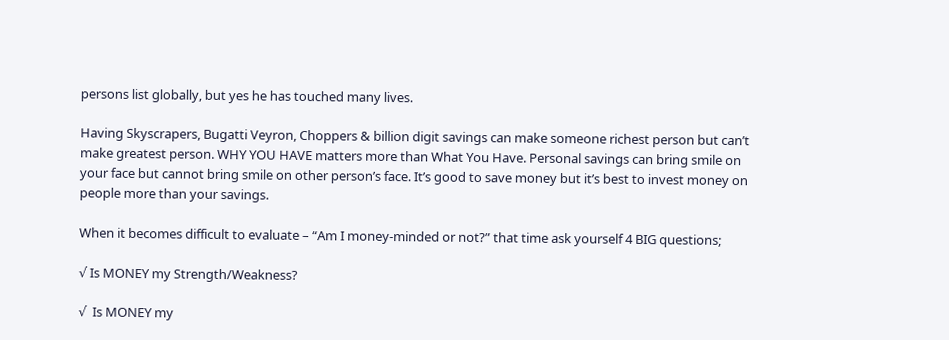persons list globally, but yes he has touched many lives.

Having Skyscrapers, Bugatti Veyron, Choppers & billion digit savings can make someone richest person but can’t make greatest person. WHY YOU HAVE matters more than What You Have. Personal savings can bring smile on your face but cannot bring smile on other person’s face. It’s good to save money but it’s best to invest money on people more than your savings.

When it becomes difficult to evaluate – “Am I money-minded or not?” that time ask yourself 4 BIG questions;

√ Is MONEY my Strength/Weakness?

√  Is MONEY my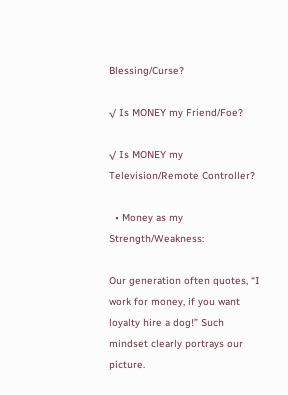Blessing/Curse?

√ Is MONEY my Friend/Foe?

√ Is MONEY my Television/Remote Controller?

  • Money as my Strength/Weakness:

Our generation often quotes, “I work for money, if you want loyalty hire a dog!” Such mindset clearly portrays our picture.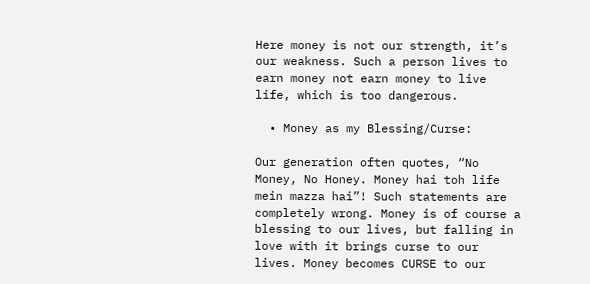Here money is not our strength, it’s our weakness. Such a person lives to earn money not earn money to live life, which is too dangerous.

  • Money as my Blessing/Curse:

Our generation often quotes, “No Money, No Honey. Money hai toh life mein mazza hai”! Such statements are completely wrong. Money is of course a blessing to our lives, but falling in love with it brings curse to our lives. Money becomes CURSE to our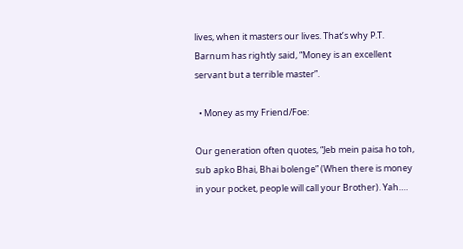lives, when it masters our lives. That’s why P.T. Barnum has rightly said, “Money is an excellent servant but a terrible master”.

  • Money as my Friend/Foe:

Our generation often quotes, “Jeb mein paisa ho toh, sub apko Bhai, Bhai bolenge” (When there is money in your pocket, people will call your Brother). Yah….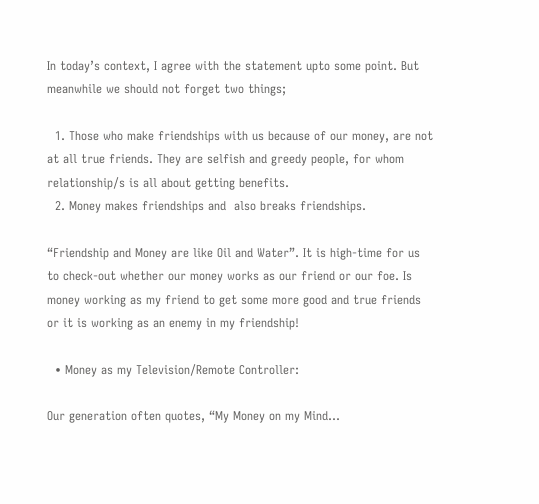In today’s context, I agree with the statement upto some point. But meanwhile we should not forget two things;

  1. Those who make friendships with us because of our money, are not at all true friends. They are selfish and greedy people, for whom relationship/s is all about getting benefits.
  2. Money makes friendships and  also breaks friendships.

“Friendship and Money are like Oil and Water”. It is high-time for us to check-out whether our money works as our friend or our foe. Is money working as my friend to get some more good and true friends or it is working as an enemy in my friendship!

  • Money as my Television/Remote Controller:

Our generation often quotes, “My Money on my Mind…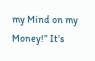my Mind on my Money!” It’s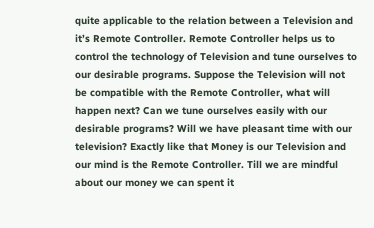quite applicable to the relation between a Television and it’s Remote Controller. Remote Controller helps us to control the technology of Television and tune ourselves to our desirable programs. Suppose the Television will not be compatible with the Remote Controller, what will happen next? Can we tune ourselves easily with our desirable programs? Will we have pleasant time with our television? Exactly like that Money is our Television and our mind is the Remote Controller. Till we are mindful about our money we can spent it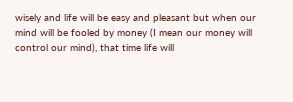wisely and life will be easy and pleasant but when our mind will be fooled by money (I mean our money will control our mind), that time life will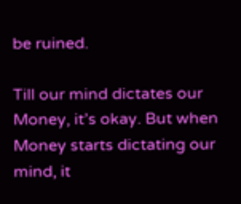be ruined.

Till our mind dictates our Money, it’s okay. But when Money starts dictating our mind, it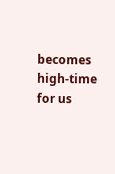becomes high-time for us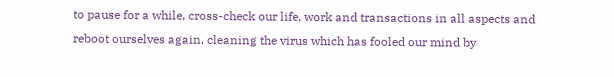to pause for a while, cross-check our life, work and transactions in all aspects and reboot ourselves again, cleaning the virus which has fooled our mind by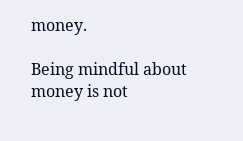money.

Being mindful about money is not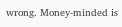wrong. Money-minded is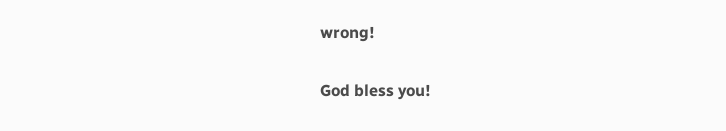wrong!

God bless you!